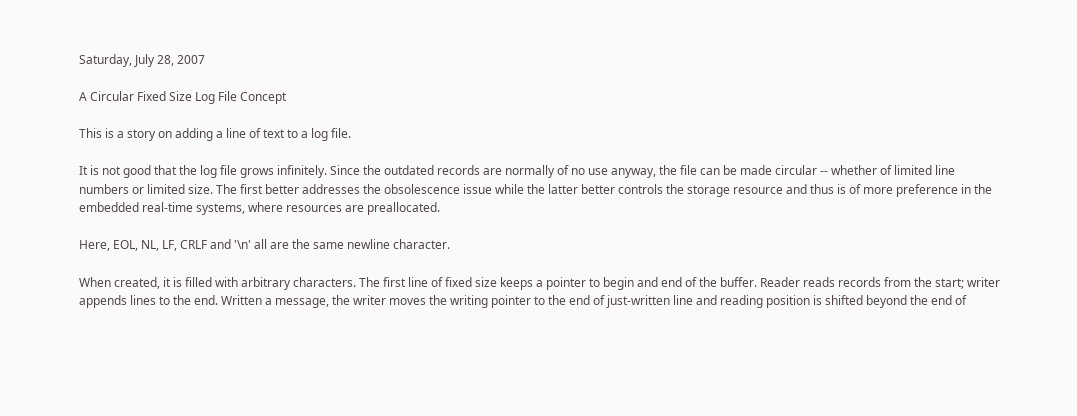Saturday, July 28, 2007

A Circular Fixed Size Log File Concept

This is a story on adding a line of text to a log file.

It is not good that the log file grows infinitely. Since the outdated records are normally of no use anyway, the file can be made circular -- whether of limited line numbers or limited size. The first better addresses the obsolescence issue while the latter better controls the storage resource and thus is of more preference in the embedded real-time systems, where resources are preallocated.

Here, EOL, NL, LF, CRLF and '\n' all are the same newline character.

When created, it is filled with arbitrary characters. The first line of fixed size keeps a pointer to begin and end of the buffer. Reader reads records from the start; writer appends lines to the end. Written a message, the writer moves the writing pointer to the end of just-written line and reading position is shifted beyond the end of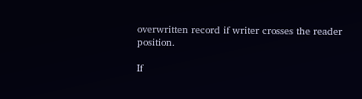overwritten record if writer crosses the reader position.

If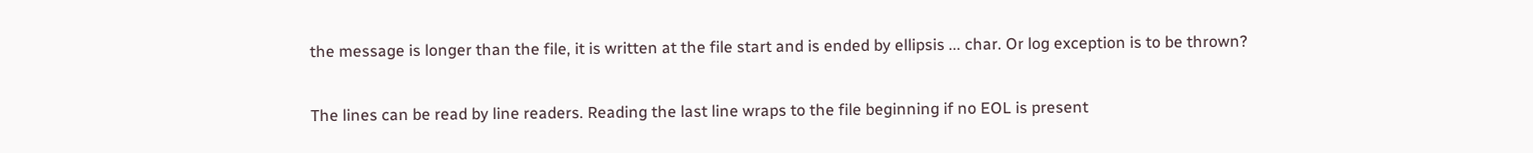the message is longer than the file, it is written at the file start and is ended by ellipsis ... char. Or log exception is to be thrown?

The lines can be read by line readers. Reading the last line wraps to the file beginning if no EOL is present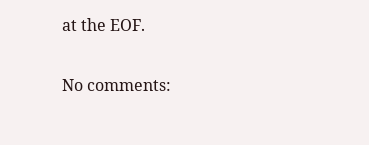at the EOF.

No comments: